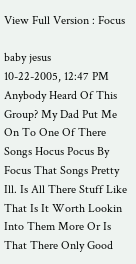View Full Version : Focus

baby jesus
10-22-2005, 12:47 PM
Anybody Heard Of This Group? My Dad Put Me On To One Of There Songs Hocus Pocus By Focus That Songs Pretty Ill. Is All There Stuff Like That Is It Worth Lookin Into Them More Or Is That There Only Good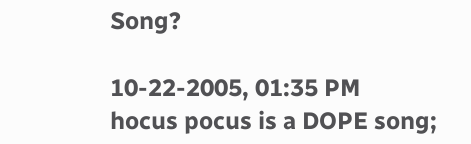Song?

10-22-2005, 01:35 PM
hocus pocus is a DOPE song;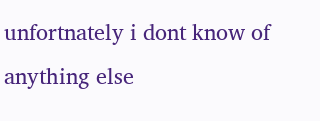unfortnately i dont know of anything else